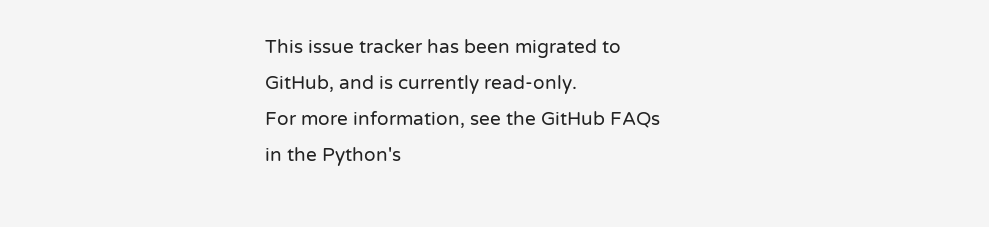This issue tracker has been migrated to GitHub, and is currently read-only.
For more information, see the GitHub FAQs in the Python's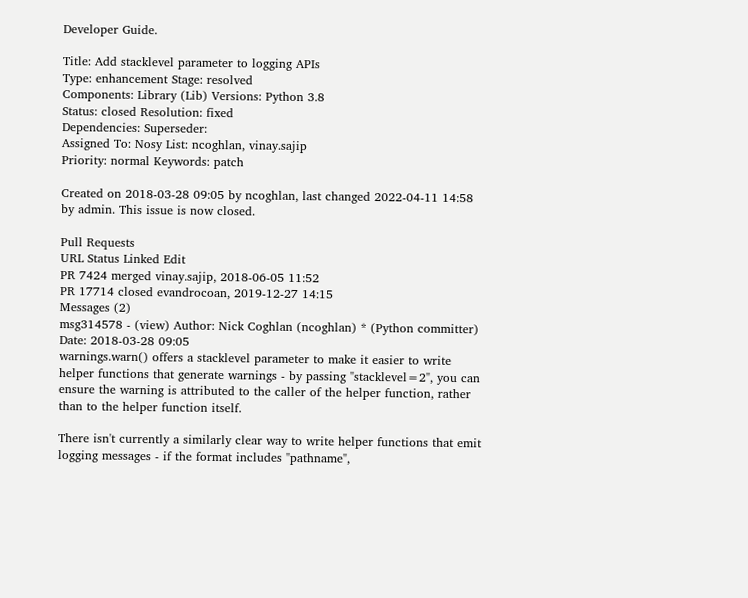Developer Guide.

Title: Add stacklevel parameter to logging APIs
Type: enhancement Stage: resolved
Components: Library (Lib) Versions: Python 3.8
Status: closed Resolution: fixed
Dependencies: Superseder:
Assigned To: Nosy List: ncoghlan, vinay.sajip
Priority: normal Keywords: patch

Created on 2018-03-28 09:05 by ncoghlan, last changed 2022-04-11 14:58 by admin. This issue is now closed.

Pull Requests
URL Status Linked Edit
PR 7424 merged vinay.sajip, 2018-06-05 11:52
PR 17714 closed evandrocoan, 2019-12-27 14:15
Messages (2)
msg314578 - (view) Author: Nick Coghlan (ncoghlan) * (Python committer) Date: 2018-03-28 09:05
warnings.warn() offers a stacklevel parameter to make it easier to write helper functions that generate warnings - by passing "stacklevel=2", you can ensure the warning is attributed to the caller of the helper function, rather than to the helper function itself.

There isn't currently a similarly clear way to write helper functions that emit logging messages - if the format includes "pathname",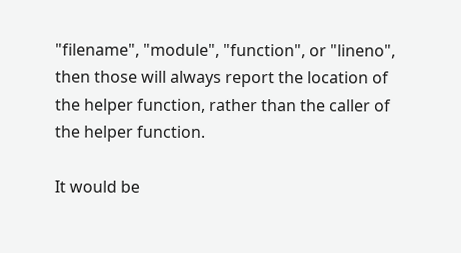"filename", "module", "function", or "lineno", then those will always report the location of the helper function, rather than the caller of the helper function.

It would be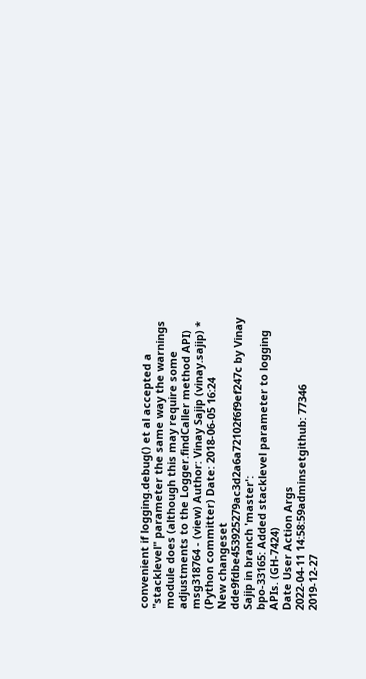convenient if logging.debug() et al accepted a "stacklevel" parameter the same way the warnings module does (although this may require some adjustments to the Logger.findCaller method API)
msg318764 - (view) Author: Vinay Sajip (vinay.sajip) * (Python committer) Date: 2018-06-05 16:24
New changeset dde9fdbe453925279ac3d2a6a72102f6f9ef247c by Vinay Sajip in branch 'master':
bpo-33165: Added stacklevel parameter to logging APIs. (GH-7424)
Date User Action Args
2022-04-11 14:58:59adminsetgithub: 77346
2019-12-27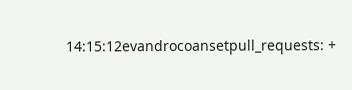14:15:12evandrocoansetpull_requests: +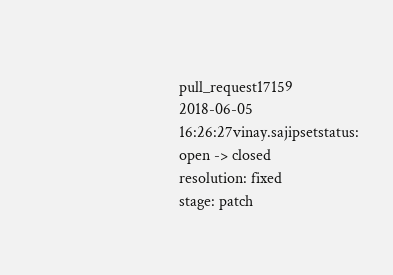pull_request17159
2018-06-05 16:26:27vinay.sajipsetstatus: open -> closed
resolution: fixed
stage: patch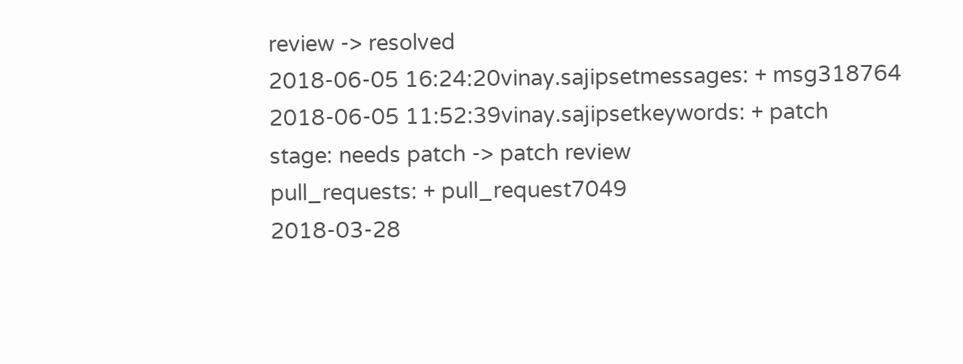review -> resolved
2018-06-05 16:24:20vinay.sajipsetmessages: + msg318764
2018-06-05 11:52:39vinay.sajipsetkeywords: + patch
stage: needs patch -> patch review
pull_requests: + pull_request7049
2018-03-28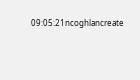09:05:21ncoghlancreate